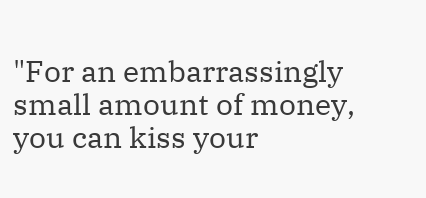"For an embarrassingly small amount of money, you can kiss your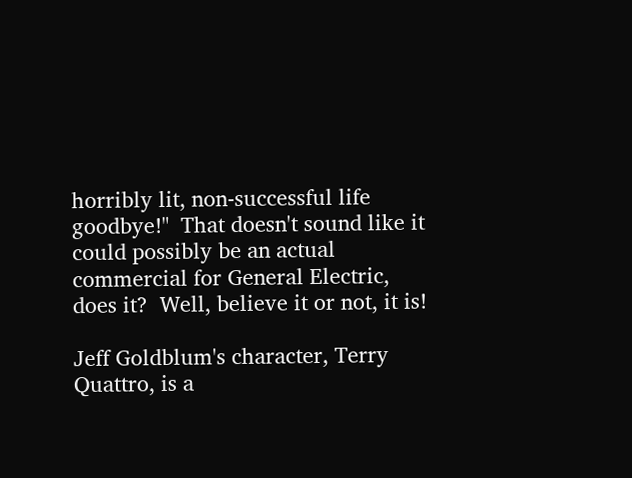horribly lit, non-successful life goodbye!"  That doesn't sound like it could possibly be an actual commercial for General Electric, does it?  Well, believe it or not, it is!

Jeff Goldblum's character, Terry Quattro, is a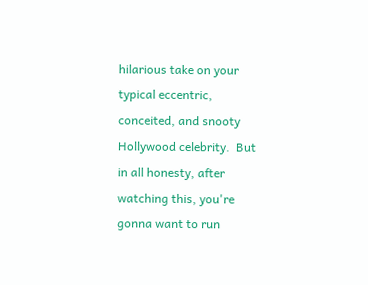hilarious take on your typical eccentric, conceited, and snooty Hollywood celebrity.  But in all honesty, after watching this, you're gonna want to run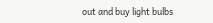out and buy light bulbs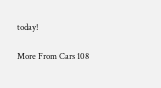today!

More From Cars 108